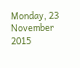Monday, 23 November 2015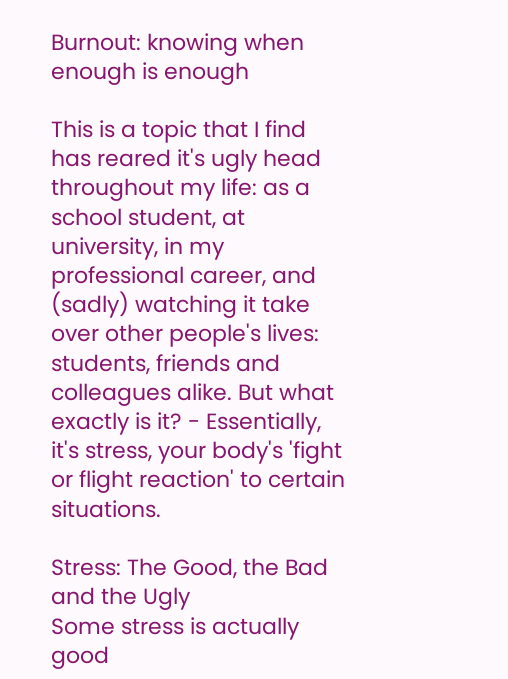Burnout: knowing when enough is enough

This is a topic that I find has reared it's ugly head throughout my life: as a school student, at
university, in my professional career, and (sadly) watching it take over other people's lives: students, friends and colleagues alike. But what exactly is it? - Essentially, it's stress, your body's 'fight or flight reaction' to certain situations.

Stress: The Good, the Bad and the Ugly
Some stress is actually good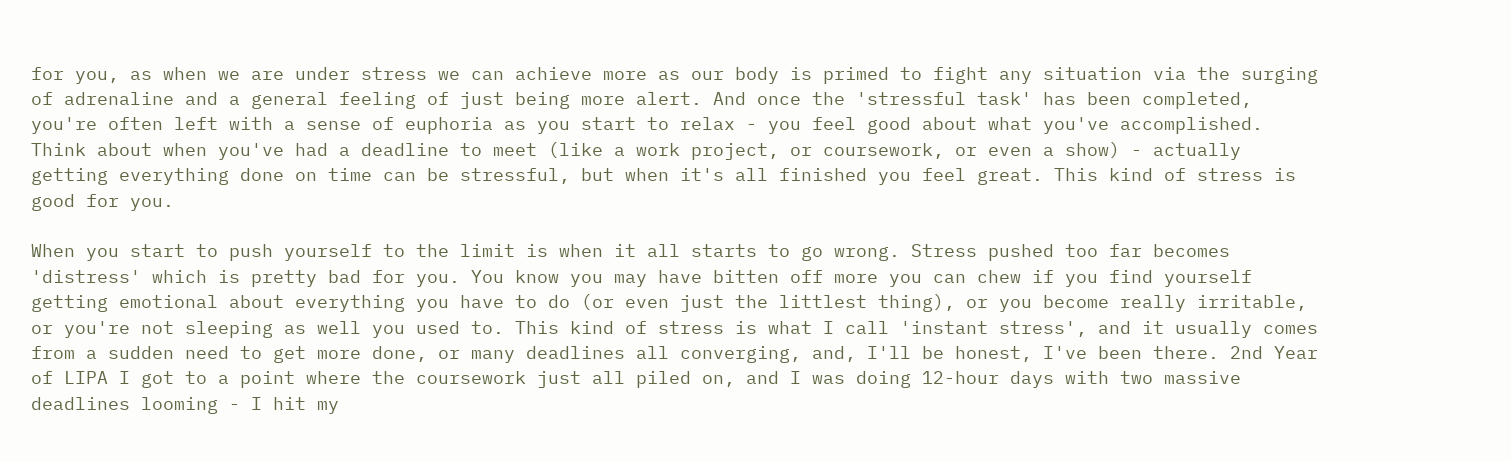for you, as when we are under stress we can achieve more as our body is primed to fight any situation via the surging of adrenaline and a general feeling of just being more alert. And once the 'stressful task' has been completed, you're often left with a sense of euphoria as you start to relax - you feel good about what you've accomplished. Think about when you've had a deadline to meet (like a work project, or coursework, or even a show) - actually getting everything done on time can be stressful, but when it's all finished you feel great. This kind of stress is good for you.

When you start to push yourself to the limit is when it all starts to go wrong. Stress pushed too far becomes 'distress' which is pretty bad for you. You know you may have bitten off more you can chew if you find yourself getting emotional about everything you have to do (or even just the littlest thing), or you become really irritable, or you're not sleeping as well you used to. This kind of stress is what I call 'instant stress', and it usually comes from a sudden need to get more done, or many deadlines all converging, and, I'll be honest, I've been there. 2nd Year of LIPA I got to a point where the coursework just all piled on, and I was doing 12-hour days with two massive deadlines looming - I hit my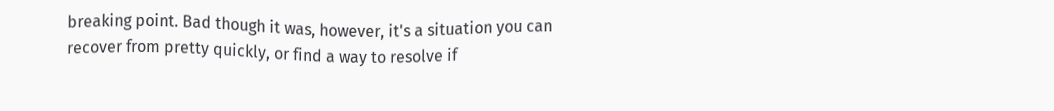breaking point. Bad though it was, however, it's a situation you can recover from pretty quickly, or find a way to resolve if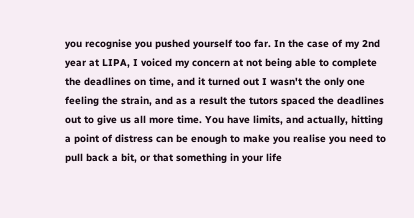you recognise you pushed yourself too far. In the case of my 2nd year at LIPA, I voiced my concern at not being able to complete the deadlines on time, and it turned out I wasn't the only one feeling the strain, and as a result the tutors spaced the deadlines out to give us all more time. You have limits, and actually, hitting a point of distress can be enough to make you realise you need to pull back a bit, or that something in your life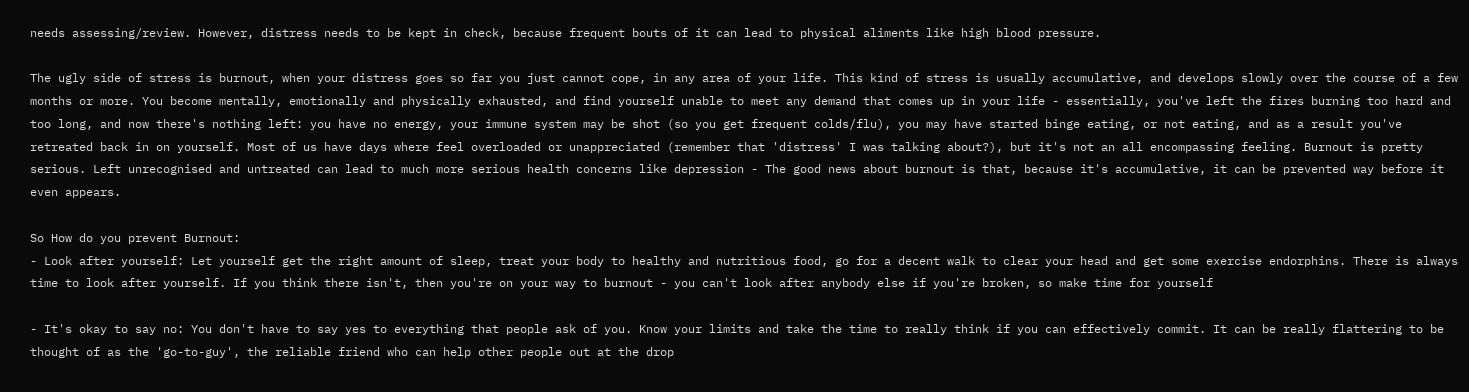needs assessing/review. However, distress needs to be kept in check, because frequent bouts of it can lead to physical aliments like high blood pressure.

The ugly side of stress is burnout, when your distress goes so far you just cannot cope, in any area of your life. This kind of stress is usually accumulative, and develops slowly over the course of a few months or more. You become mentally, emotionally and physically exhausted, and find yourself unable to meet any demand that comes up in your life - essentially, you've left the fires burning too hard and too long, and now there's nothing left: you have no energy, your immune system may be shot (so you get frequent colds/flu), you may have started binge eating, or not eating, and as a result you've retreated back in on yourself. Most of us have days where feel overloaded or unappreciated (remember that 'distress' I was talking about?), but it's not an all encompassing feeling. Burnout is pretty serious. Left unrecognised and untreated can lead to much more serious health concerns like depression - The good news about burnout is that, because it's accumulative, it can be prevented way before it even appears.

So How do you prevent Burnout:
- Look after yourself: Let yourself get the right amount of sleep, treat your body to healthy and nutritious food, go for a decent walk to clear your head and get some exercise endorphins. There is always time to look after yourself. If you think there isn't, then you're on your way to burnout - you can't look after anybody else if you're broken, so make time for yourself

- It's okay to say no: You don't have to say yes to everything that people ask of you. Know your limits and take the time to really think if you can effectively commit. It can be really flattering to be thought of as the 'go-to-guy', the reliable friend who can help other people out at the drop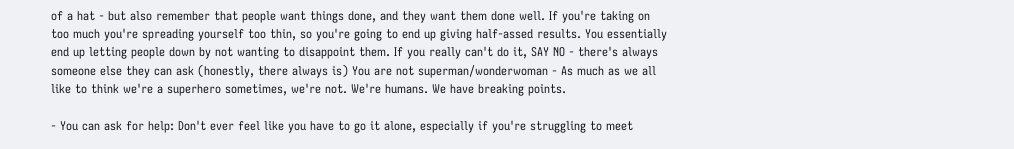of a hat - but also remember that people want things done, and they want them done well. If you're taking on too much you're spreading yourself too thin, so you're going to end up giving half-assed results. You essentially end up letting people down by not wanting to disappoint them. If you really can't do it, SAY NO - there's always someone else they can ask (honestly, there always is) You are not superman/wonderwoman - As much as we all like to think we're a superhero sometimes, we're not. We're humans. We have breaking points.

- You can ask for help: Don't ever feel like you have to go it alone, especially if you're struggling to meet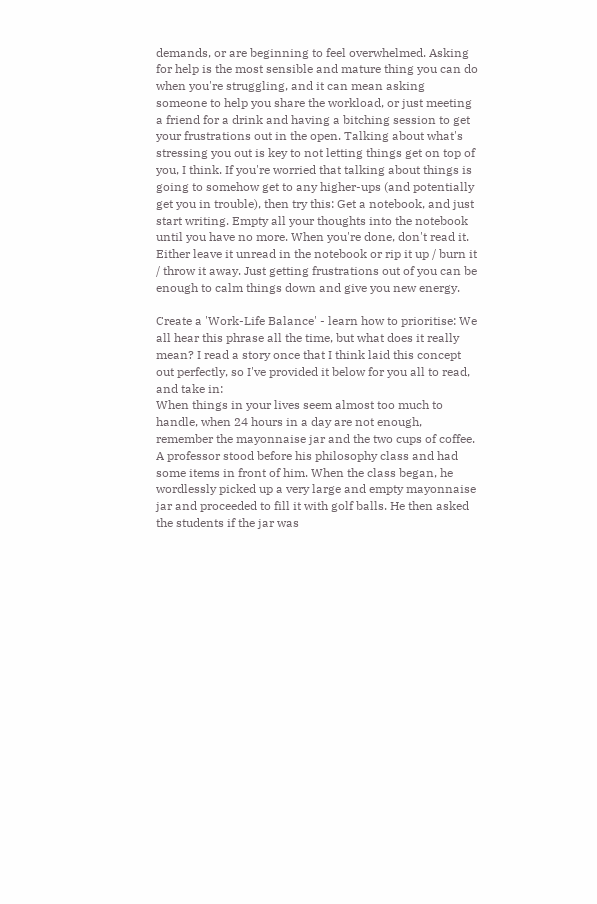demands, or are beginning to feel overwhelmed. Asking for help is the most sensible and mature thing you can do when you're struggling, and it can mean asking someone to help you share the workload, or just meeting a friend for a drink and having a bitching session to get your frustrations out in the open. Talking about what's stressing you out is key to not letting things get on top of you, I think. If you're worried that talking about things is going to somehow get to any higher-ups (and potentially get you in trouble), then try this: Get a notebook, and just start writing. Empty all your thoughts into the notebook until you have no more. When you're done, don't read it. Either leave it unread in the notebook or rip it up / burn it / throw it away. Just getting frustrations out of you can be enough to calm things down and give you new energy.

Create a 'Work-Life Balance' - learn how to prioritise: We all hear this phrase all the time, but what does it really mean? I read a story once that I think laid this concept out perfectly, so I've provided it below for you all to read, and take in:
When things in your lives seem almost too much to handle, when 24 hours in a day are not enough, remember the mayonnaise jar and the two cups of coffee.
A professor stood before his philosophy class and had some items in front of him. When the class began, he wordlessly picked up a very large and empty mayonnaise jar and proceeded to fill it with golf balls. He then asked the students if the jar was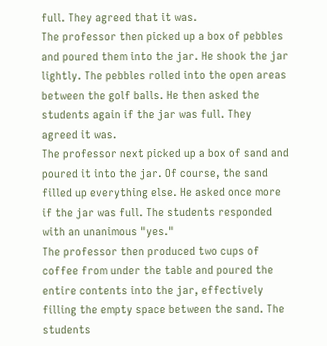full. They agreed that it was.
The professor then picked up a box of pebbles and poured them into the jar. He shook the jar lightly. The pebbles rolled into the open areas between the golf balls. He then asked the students again if the jar was full. They agreed it was.
The professor next picked up a box of sand and poured it into the jar. Of course, the sand filled up everything else. He asked once more if the jar was full. The students responded with an unanimous "yes."
The professor then produced two cups of coffee from under the table and poured the entire contents into the jar, effectively filling the empty space between the sand. The students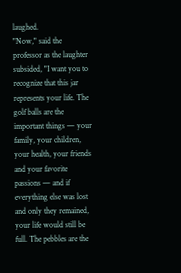laughed.
"Now," said the professor as the laughter subsided, "I want you to recognize that this jar represents your life. The golf balls are the important things — your family, your children, your health, your friends and your favorite passions — and if everything else was lost and only they remained, your life would still be full. The pebbles are the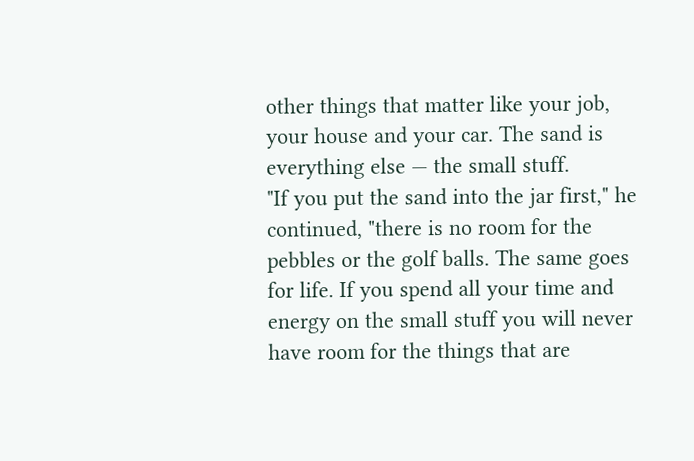other things that matter like your job, your house and your car. The sand is everything else — the small stuff.
"If you put the sand into the jar first," he continued, "there is no room for the pebbles or the golf balls. The same goes for life. If you spend all your time and energy on the small stuff you will never have room for the things that are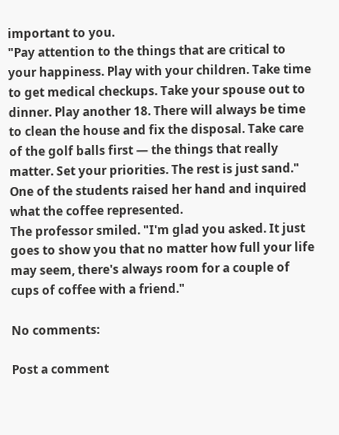important to you.
"Pay attention to the things that are critical to your happiness. Play with your children. Take time to get medical checkups. Take your spouse out to dinner. Play another 18. There will always be time to clean the house and fix the disposal. Take care of the golf balls first — the things that really matter. Set your priorities. The rest is just sand."
One of the students raised her hand and inquired what the coffee represented.
The professor smiled. "I'm glad you asked. It just goes to show you that no matter how full your life may seem, there's always room for a couple of cups of coffee with a friend."

No comments:

Post a comment